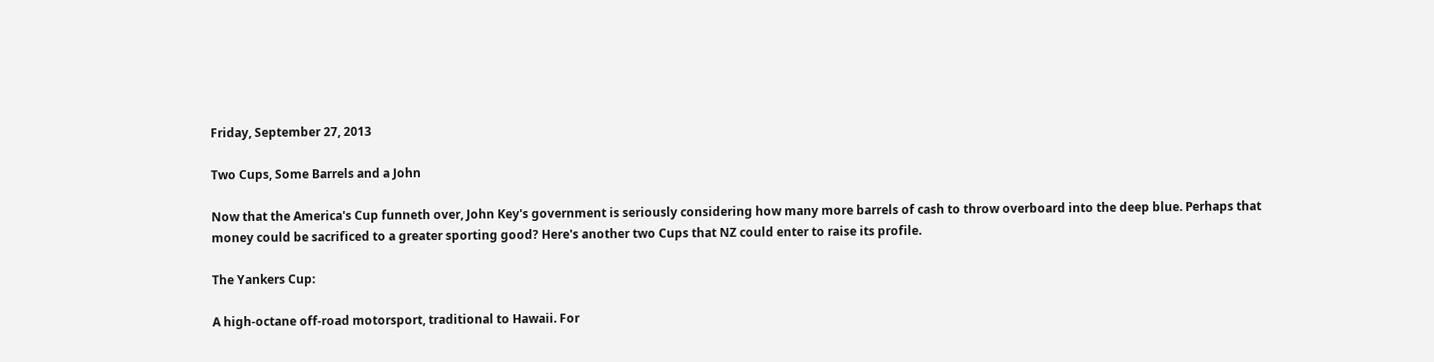Friday, September 27, 2013

Two Cups, Some Barrels and a John

Now that the America's Cup funneth over, John Key's government is seriously considering how many more barrels of cash to throw overboard into the deep blue. Perhaps that money could be sacrificed to a greater sporting good? Here's another two Cups that NZ could enter to raise its profile.

The Yankers Cup:

A high-octane off-road motorsport, traditional to Hawaii. For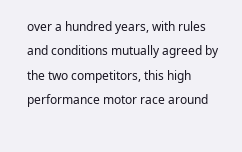over a hundred years, with rules and conditions mutually agreed by the two competitors, this high performance motor race around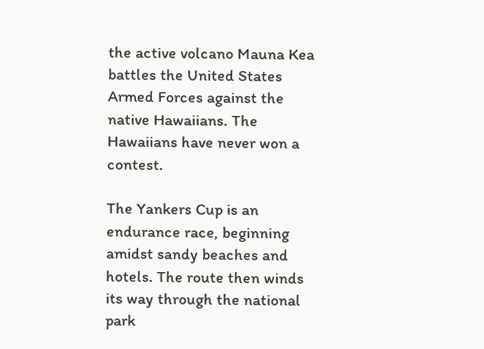the active volcano Mauna Kea battles the United States Armed Forces against the native Hawaiians. The Hawaiians have never won a contest.

The Yankers Cup is an endurance race, beginning amidst sandy beaches and hotels. The route then winds its way through the national park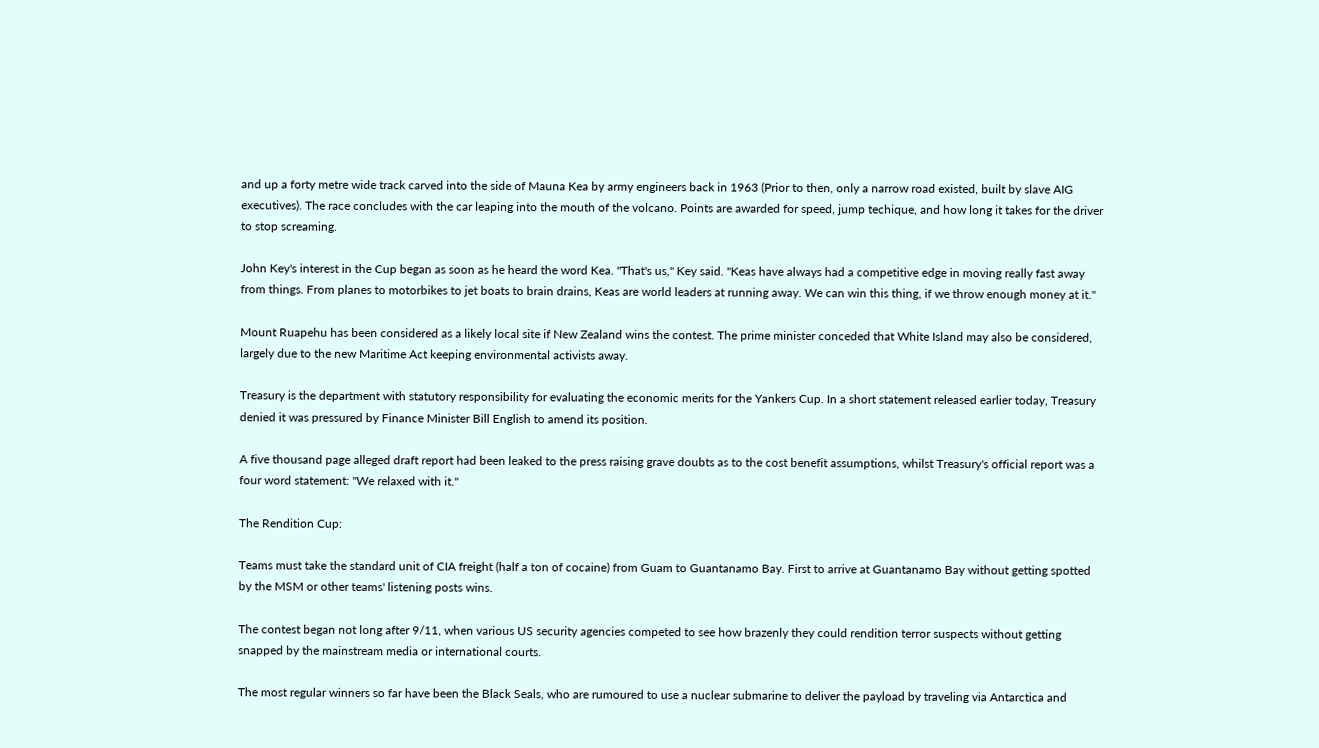and up a forty metre wide track carved into the side of Mauna Kea by army engineers back in 1963 (Prior to then, only a narrow road existed, built by slave AIG executives). The race concludes with the car leaping into the mouth of the volcano. Points are awarded for speed, jump techique, and how long it takes for the driver to stop screaming.

John Key's interest in the Cup began as soon as he heard the word Kea. "That's us," Key said. "Keas have always had a competitive edge in moving really fast away from things. From planes to motorbikes to jet boats to brain drains, Keas are world leaders at running away. We can win this thing, if we throw enough money at it."

Mount Ruapehu has been considered as a likely local site if New Zealand wins the contest. The prime minister conceded that White Island may also be considered, largely due to the new Maritime Act keeping environmental activists away.

Treasury is the department with statutory responsibility for evaluating the economic merits for the Yankers Cup. In a short statement released earlier today, Treasury denied it was pressured by Finance Minister Bill English to amend its position.

A five thousand page alleged draft report had been leaked to the press raising grave doubts as to the cost benefit assumptions, whilst Treasury's official report was a four word statement: "We relaxed with it."

The Rendition Cup:

Teams must take the standard unit of CIA freight (half a ton of cocaine) from Guam to Guantanamo Bay. First to arrive at Guantanamo Bay without getting spotted by the MSM or other teams' listening posts wins.

The contest began not long after 9/11, when various US security agencies competed to see how brazenly they could rendition terror suspects without getting snapped by the mainstream media or international courts.

The most regular winners so far have been the Black Seals, who are rumoured to use a nuclear submarine to deliver the payload by traveling via Antarctica and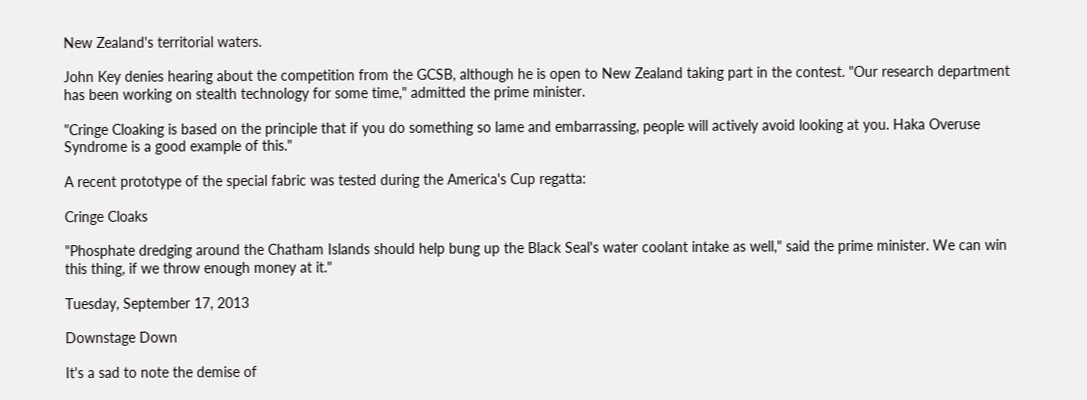New Zealand's territorial waters.

John Key denies hearing about the competition from the GCSB, although he is open to New Zealand taking part in the contest. "Our research department has been working on stealth technology for some time," admitted the prime minister.

"Cringe Cloaking is based on the principle that if you do something so lame and embarrassing, people will actively avoid looking at you. Haka Overuse Syndrome is a good example of this."

A recent prototype of the special fabric was tested during the America's Cup regatta:

Cringe Cloaks

"Phosphate dredging around the Chatham Islands should help bung up the Black Seal's water coolant intake as well," said the prime minister. We can win this thing, if we throw enough money at it."

Tuesday, September 17, 2013

Downstage Down

It's a sad to note the demise of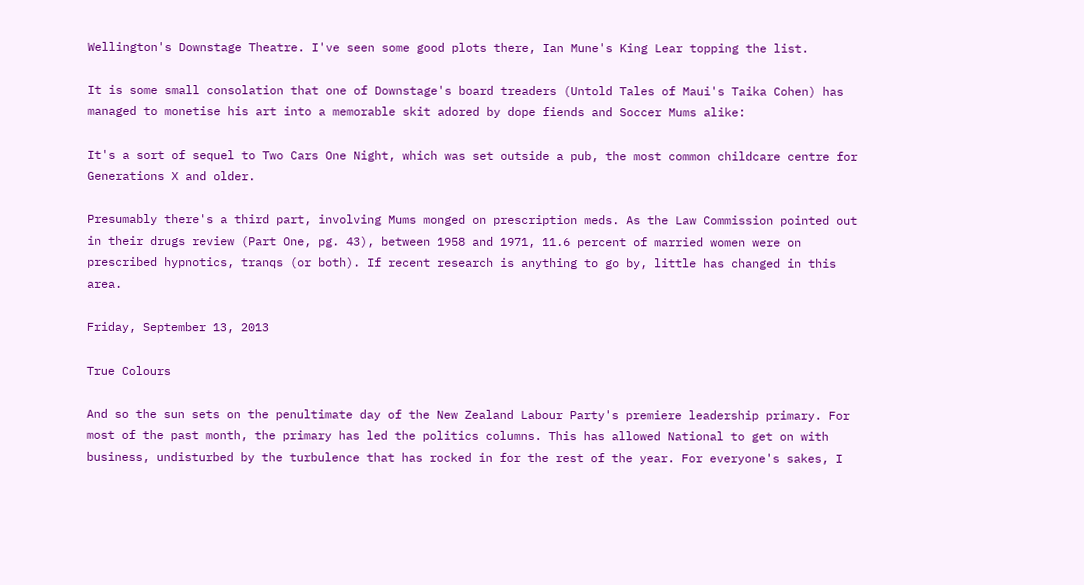Wellington's Downstage Theatre. I've seen some good plots there, Ian Mune's King Lear topping the list.

It is some small consolation that one of Downstage's board treaders (Untold Tales of Maui's Taika Cohen) has managed to monetise his art into a memorable skit adored by dope fiends and Soccer Mums alike:

It's a sort of sequel to Two Cars One Night, which was set outside a pub, the most common childcare centre for Generations X and older.

Presumably there's a third part, involving Mums monged on prescription meds. As the Law Commission pointed out in their drugs review (Part One, pg. 43), between 1958 and 1971, 11.6 percent of married women were on prescribed hypnotics, tranqs (or both). If recent research is anything to go by, little has changed in this area.

Friday, September 13, 2013

True Colours

And so the sun sets on the penultimate day of the New Zealand Labour Party's premiere leadership primary. For most of the past month, the primary has led the politics columns. This has allowed National to get on with business, undisturbed by the turbulence that has rocked in for the rest of the year. For everyone's sakes, I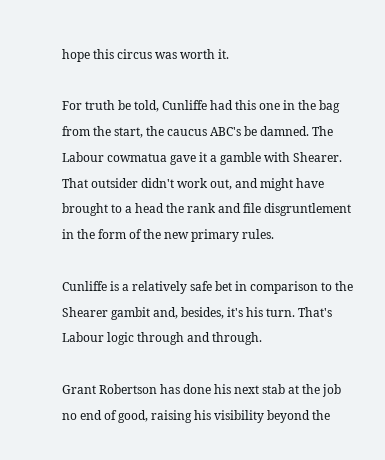hope this circus was worth it.

For truth be told, Cunliffe had this one in the bag from the start, the caucus ABC's be damned. The Labour cowmatua gave it a gamble with Shearer. That outsider didn't work out, and might have brought to a head the rank and file disgruntlement in the form of the new primary rules.

Cunliffe is a relatively safe bet in comparison to the Shearer gambit and, besides, it's his turn. That's Labour logic through and through.

Grant Robertson has done his next stab at the job no end of good, raising his visibility beyond the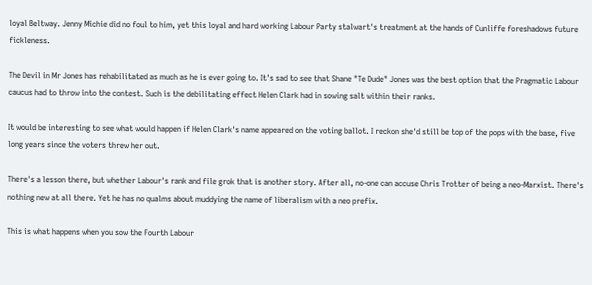loyal Beltway. Jenny Michie did no foul to him, yet this loyal and hard working Labour Party stalwart's treatment at the hands of Cunliffe foreshadows future fickleness.

The Devil in Mr Jones has rehabilitated as much as he is ever going to. It's sad to see that Shane "Te Dude" Jones was the best option that the Pragmatic Labour caucus had to throw into the contest. Such is the debilitating effect Helen Clark had in sowing salt within their ranks.

It would be interesting to see what would happen if Helen Clark's name appeared on the voting ballot. I reckon she'd still be top of the pops with the base, five long years since the voters threw her out.

There's a lesson there, but whether Labour's rank and file grok that is another story. After all, no-one can accuse Chris Trotter of being a neo-Marxist. There's nothing new at all there. Yet he has no qualms about muddying the name of liberalism with a neo prefix.

This is what happens when you sow the Fourth Labour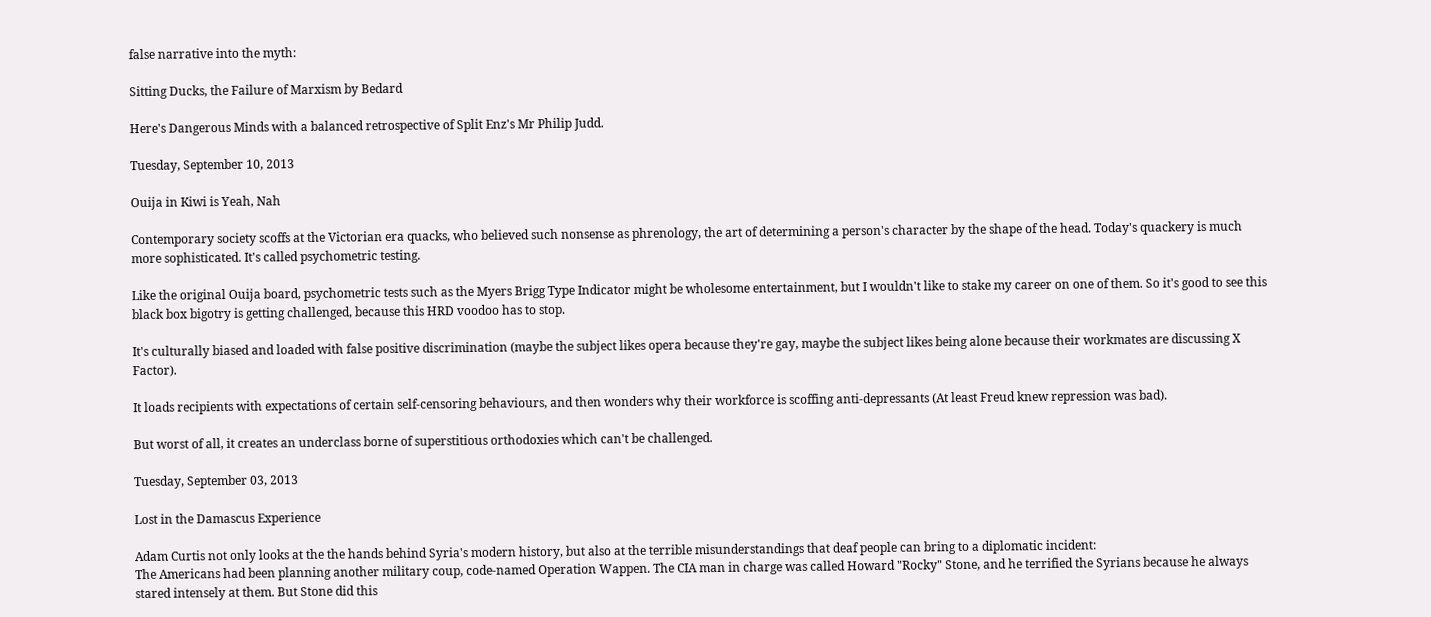false narrative into the myth:

Sitting Ducks, the Failure of Marxism by Bedard

Here's Dangerous Minds with a balanced retrospective of Split Enz's Mr Philip Judd.

Tuesday, September 10, 2013

Ouija in Kiwi is Yeah, Nah

Contemporary society scoffs at the Victorian era quacks, who believed such nonsense as phrenology, the art of determining a person's character by the shape of the head. Today's quackery is much more sophisticated. It's called psychometric testing.

Like the original Ouija board, psychometric tests such as the Myers Brigg Type Indicator might be wholesome entertainment, but I wouldn't like to stake my career on one of them. So it's good to see this black box bigotry is getting challenged, because this HRD voodoo has to stop.

It's culturally biased and loaded with false positive discrimination (maybe the subject likes opera because they're gay, maybe the subject likes being alone because their workmates are discussing X Factor).

It loads recipients with expectations of certain self-censoring behaviours, and then wonders why their workforce is scoffing anti-depressants (At least Freud knew repression was bad).

But worst of all, it creates an underclass borne of superstitious orthodoxies which can't be challenged.

Tuesday, September 03, 2013

Lost in the Damascus Experience

Adam Curtis not only looks at the the hands behind Syria's modern history, but also at the terrible misunderstandings that deaf people can bring to a diplomatic incident:
The Americans had been planning another military coup, code-named Operation Wappen. The CIA man in charge was called Howard "Rocky" Stone, and he terrified the Syrians because he always stared intensely at them. But Stone did this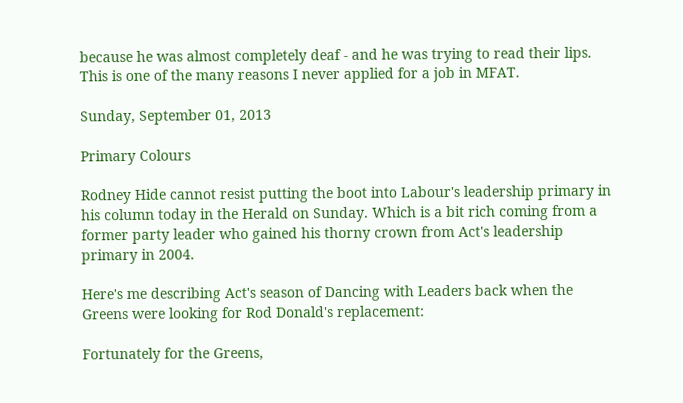because he was almost completely deaf - and he was trying to read their lips.
This is one of the many reasons I never applied for a job in MFAT.

Sunday, September 01, 2013

Primary Colours

Rodney Hide cannot resist putting the boot into Labour's leadership primary in his column today in the Herald on Sunday. Which is a bit rich coming from a former party leader who gained his thorny crown from Act's leadership primary in 2004.

Here's me describing Act's season of Dancing with Leaders back when the Greens were looking for Rod Donald's replacement:

Fortunately for the Greens,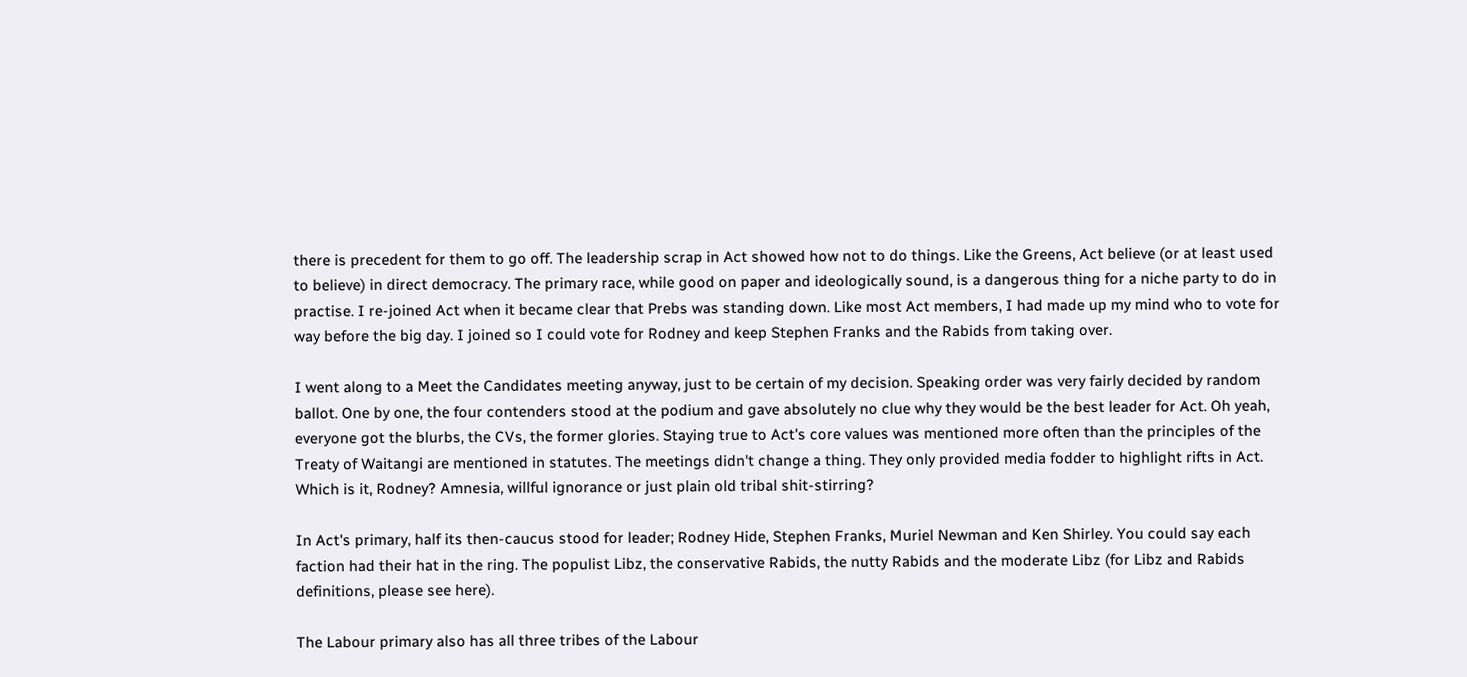there is precedent for them to go off. The leadership scrap in Act showed how not to do things. Like the Greens, Act believe (or at least used to believe) in direct democracy. The primary race, while good on paper and ideologically sound, is a dangerous thing for a niche party to do in practise. I re-joined Act when it became clear that Prebs was standing down. Like most Act members, I had made up my mind who to vote for way before the big day. I joined so I could vote for Rodney and keep Stephen Franks and the Rabids from taking over.

I went along to a Meet the Candidates meeting anyway, just to be certain of my decision. Speaking order was very fairly decided by random ballot. One by one, the four contenders stood at the podium and gave absolutely no clue why they would be the best leader for Act. Oh yeah, everyone got the blurbs, the CVs, the former glories. Staying true to Act's core values was mentioned more often than the principles of the Treaty of Waitangi are mentioned in statutes. The meetings didn't change a thing. They only provided media fodder to highlight rifts in Act.
Which is it, Rodney? Amnesia, willful ignorance or just plain old tribal shit-stirring?

In Act's primary, half its then-caucus stood for leader; Rodney Hide, Stephen Franks, Muriel Newman and Ken Shirley. You could say each faction had their hat in the ring. The populist Libz, the conservative Rabids, the nutty Rabids and the moderate Libz (for Libz and Rabids definitions, please see here).

The Labour primary also has all three tribes of the Labour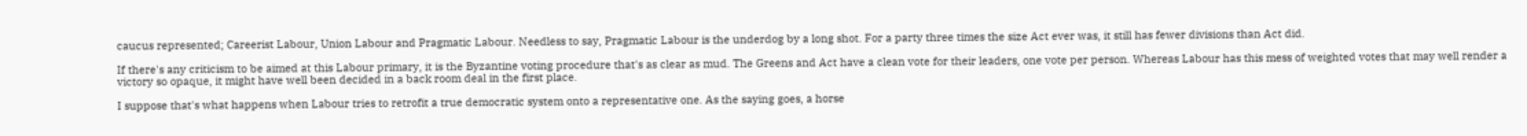caucus represented; Careerist Labour, Union Labour and Pragmatic Labour. Needless to say, Pragmatic Labour is the underdog by a long shot. For a party three times the size Act ever was, it still has fewer divisions than Act did.

If there's any criticism to be aimed at this Labour primary, it is the Byzantine voting procedure that's as clear as mud. The Greens and Act have a clean vote for their leaders, one vote per person. Whereas Labour has this mess of weighted votes that may well render a victory so opaque, it might have well been decided in a back room deal in the first place.

I suppose that's what happens when Labour tries to retrofit a true democratic system onto a representative one. As the saying goes, a horse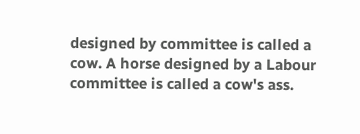designed by committee is called a cow. A horse designed by a Labour committee is called a cow's ass.